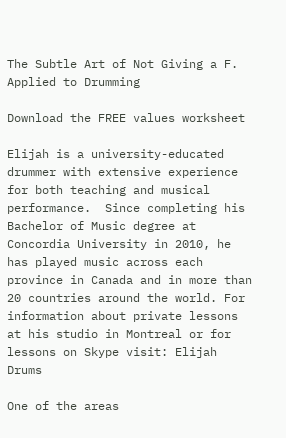The Subtle Art of Not Giving a F. Applied to Drumming

Download the FREE values worksheet

Elijah is a university-educated drummer with extensive experience for both teaching and musical performance.  Since completing his Bachelor of Music degree at Concordia University in 2010, he has played music across each province in Canada and in more than 20 countries around the world. For information about private lessons at his studio in Montreal or for lessons on Skype visit: Elijah Drums

One of the areas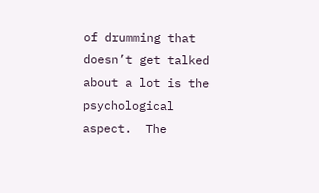of drumming that doesn’t get talked about a lot is the psychological aspect.  The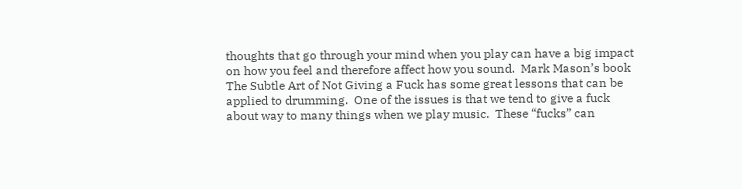thoughts that go through your mind when you play can have a big impact on how you feel and therefore affect how you sound.  Mark Mason’s book The Subtle Art of Not Giving a Fuck has some great lessons that can be applied to drumming.  One of the issues is that we tend to give a fuck about way to many things when we play music.  These “fucks” can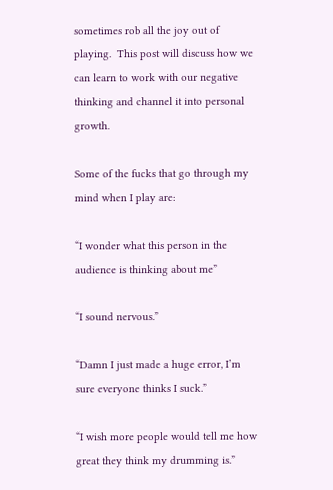sometimes rob all the joy out of playing.  This post will discuss how we can learn to work with our negative thinking and channel it into personal growth.

Some of the fucks that go through my mind when I play are:

“I wonder what this person in the audience is thinking about me”

“I sound nervous.”

“Damn I just made a huge error, I’m sure everyone thinks I suck.”

“I wish more people would tell me how great they think my drumming is.”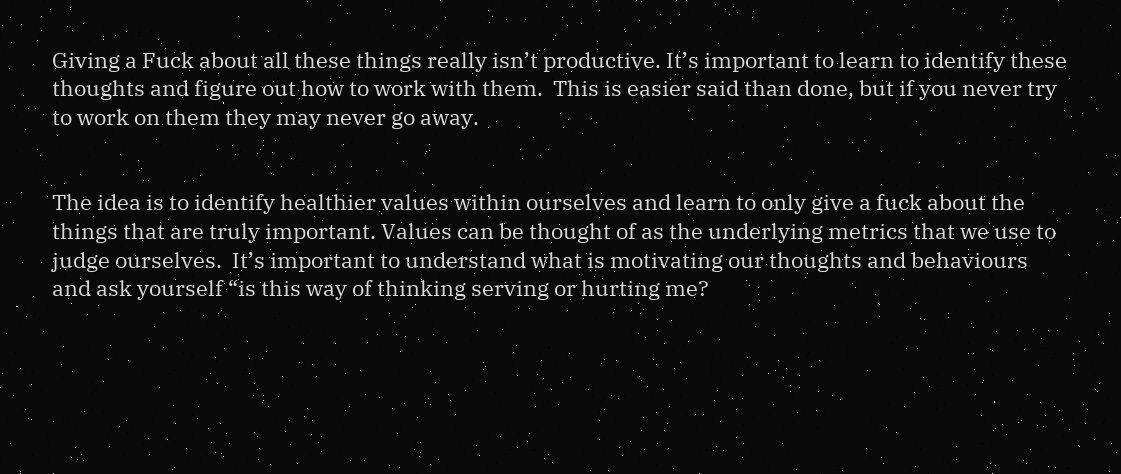Giving a Fuck about all these things really isn’t productive. It’s important to learn to identify these thoughts and figure out how to work with them.  This is easier said than done, but if you never try to work on them they may never go away.


The idea is to identify healthier values within ourselves and learn to only give a fuck about the things that are truly important. Values can be thought of as the underlying metrics that we use to judge ourselves.  It’s important to understand what is motivating our thoughts and behaviours and ask yourself “is this way of thinking serving or hurting me?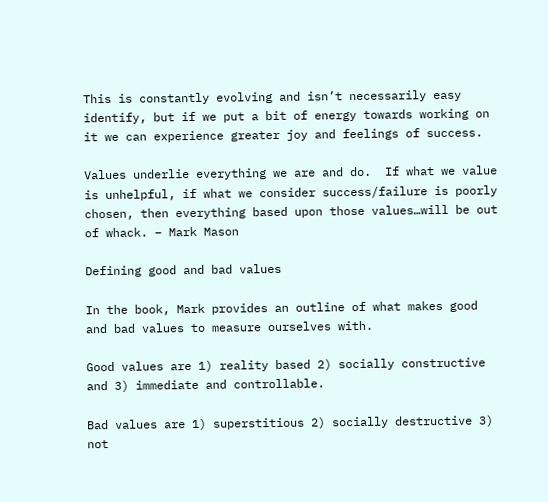This is constantly evolving and isn’t necessarily easy identify, but if we put a bit of energy towards working on it we can experience greater joy and feelings of success.

Values underlie everything we are and do.  If what we value is unhelpful, if what we consider success/failure is poorly chosen, then everything based upon those values…will be out of whack. – Mark Mason

Defining good and bad values

In the book, Mark provides an outline of what makes good and bad values to measure ourselves with.

Good values are 1) reality based 2) socially constructive and 3) immediate and controllable.

Bad values are 1) superstitious 2) socially destructive 3) not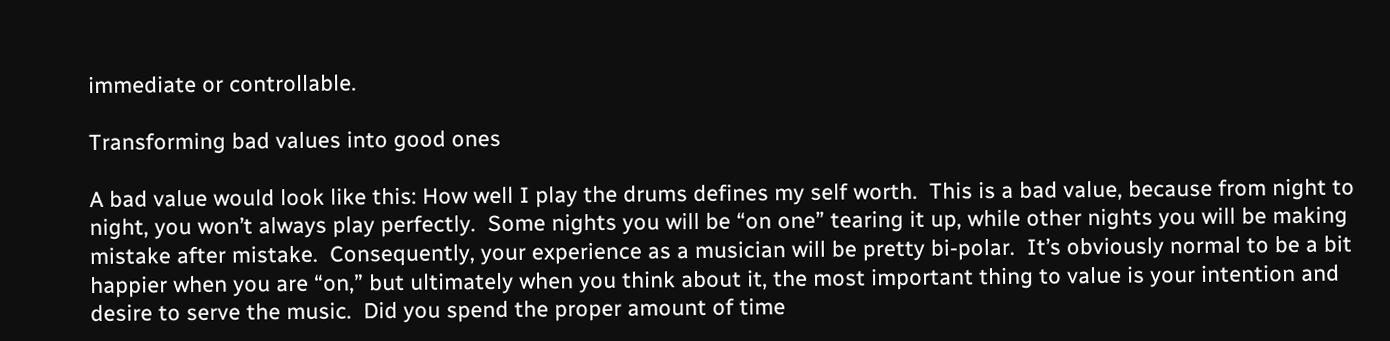immediate or controllable.

Transforming bad values into good ones

A bad value would look like this: How well I play the drums defines my self worth.  This is a bad value, because from night to night, you won’t always play perfectly.  Some nights you will be “on one” tearing it up, while other nights you will be making mistake after mistake.  Consequently, your experience as a musician will be pretty bi-polar.  It’s obviously normal to be a bit happier when you are “on,” but ultimately when you think about it, the most important thing to value is your intention and desire to serve the music.  Did you spend the proper amount of time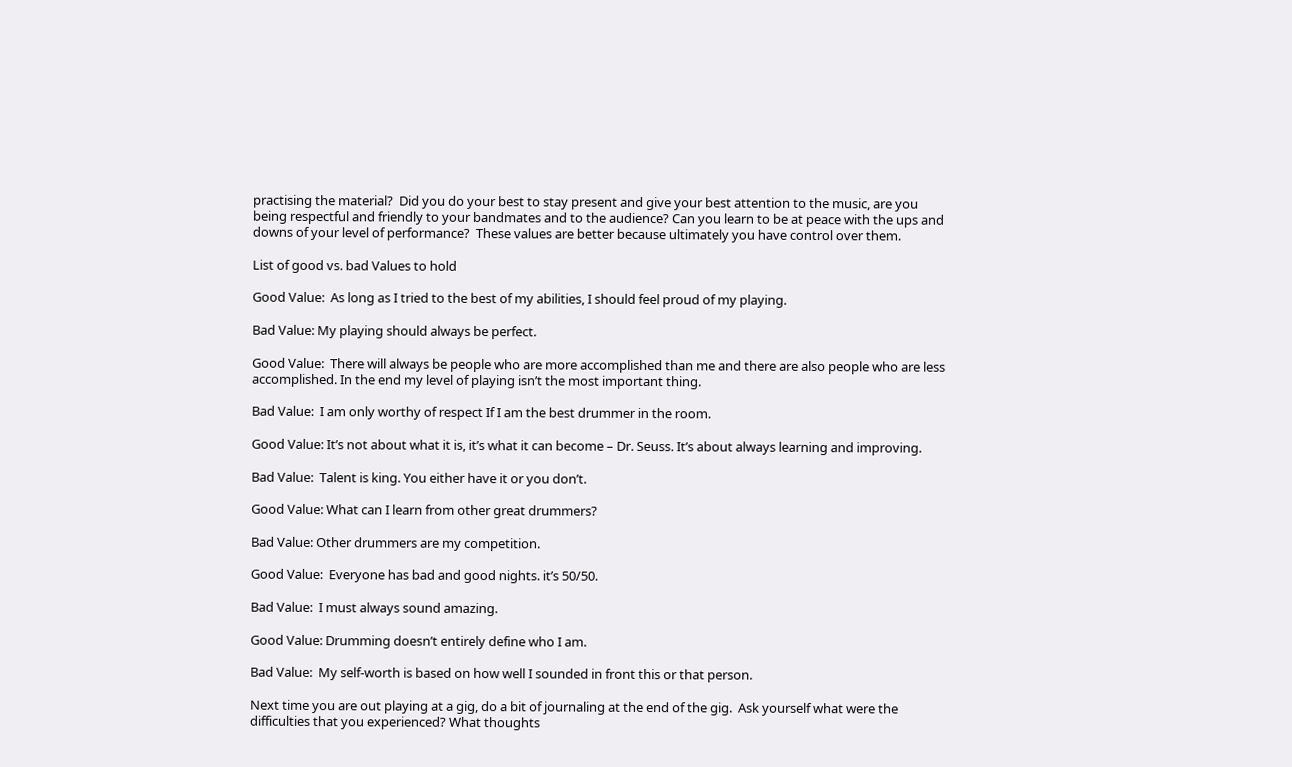practising the material?  Did you do your best to stay present and give your best attention to the music, are you being respectful and friendly to your bandmates and to the audience? Can you learn to be at peace with the ups and downs of your level of performance?  These values are better because ultimately you have control over them.

List of good vs. bad Values to hold

Good Value:  As long as I tried to the best of my abilities, I should feel proud of my playing.

Bad Value: My playing should always be perfect.

Good Value:  There will always be people who are more accomplished than me and there are also people who are less accomplished. In the end my level of playing isn’t the most important thing.

Bad Value:  I am only worthy of respect If I am the best drummer in the room.

Good Value: It’s not about what it is, it’s what it can become – Dr. Seuss. It’s about always learning and improving.

Bad Value:  Talent is king. You either have it or you don’t.

Good Value: What can I learn from other great drummers?

Bad Value: Other drummers are my competition.

Good Value:  Everyone has bad and good nights. it’s 50/50.

Bad Value:  I must always sound amazing.

Good Value: Drumming doesn’t entirely define who I am.

Bad Value:  My self-worth is based on how well I sounded in front this or that person.

Next time you are out playing at a gig, do a bit of journaling at the end of the gig.  Ask yourself what were the difficulties that you experienced? What thoughts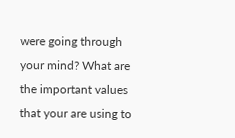were going through your mind? What are the important values that your are using to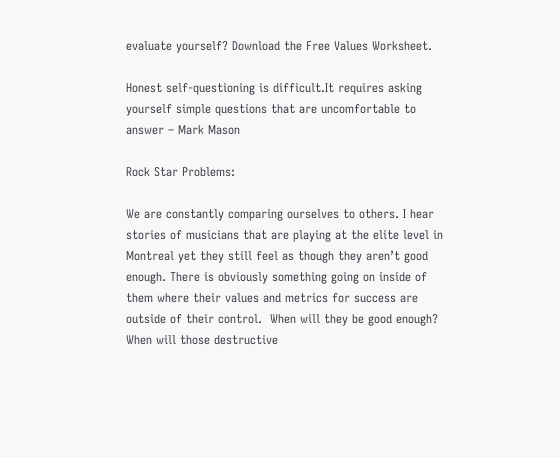evaluate yourself? Download the Free Values Worksheet.

Honest self-questioning is difficult.It requires asking yourself simple questions that are uncomfortable to answer – Mark Mason

Rock Star Problems:

We are constantly comparing ourselves to others. I hear stories of musicians that are playing at the elite level in Montreal yet they still feel as though they aren’t good enough. There is obviously something going on inside of them where their values and metrics for success are outside of their control.  When will they be good enough? When will those destructive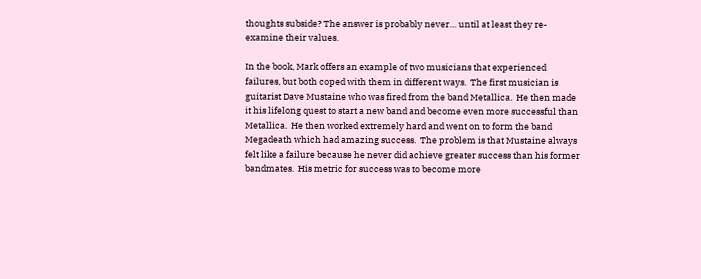thoughts subside? The answer is probably never… until at least they re-examine their values.

In the book, Mark offers an example of two musicians that experienced failures, but both coped with them in different ways.  The first musician is guitarist Dave Mustaine who was fired from the band Metallica.  He then made it his lifelong quest to start a new band and become even more successful than Metallica.  He then worked extremely hard and went on to form the band Megadeath which had amazing success.  The problem is that Mustaine always felt like a failure because he never did achieve greater success than his former bandmates.  His metric for success was to become more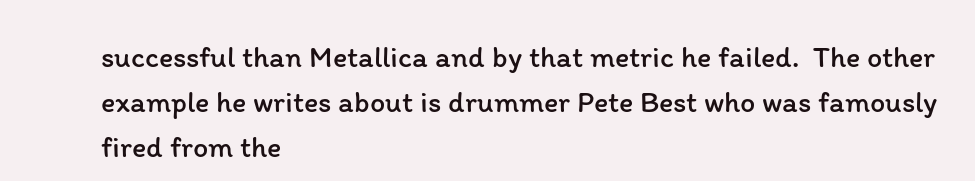successful than Metallica and by that metric he failed.  The other example he writes about is drummer Pete Best who was famously fired from the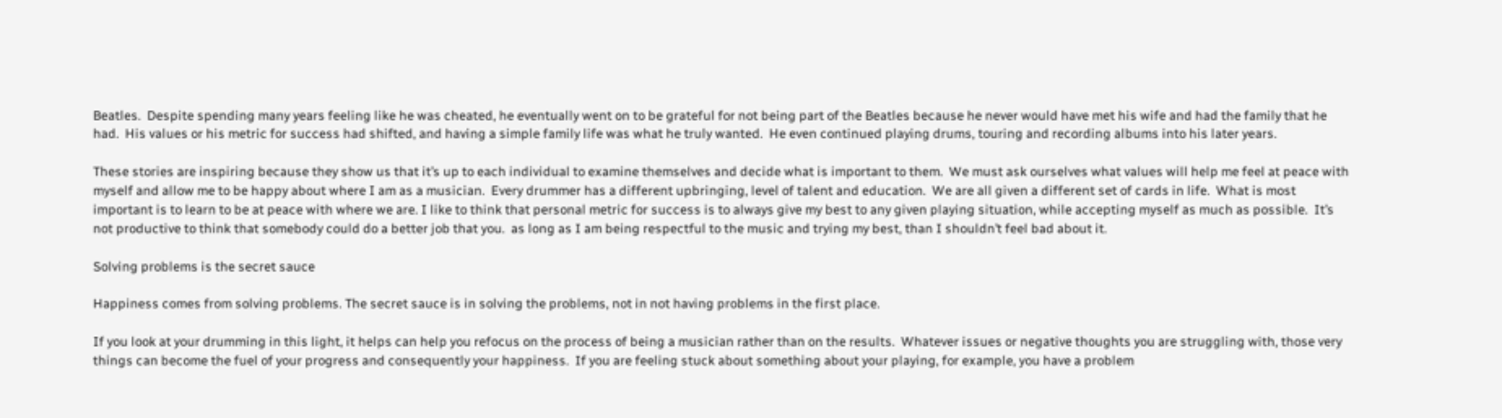Beatles.  Despite spending many years feeling like he was cheated, he eventually went on to be grateful for not being part of the Beatles because he never would have met his wife and had the family that he had.  His values or his metric for success had shifted, and having a simple family life was what he truly wanted.  He even continued playing drums, touring and recording albums into his later years.

These stories are inspiring because they show us that it’s up to each individual to examine themselves and decide what is important to them.  We must ask ourselves what values will help me feel at peace with myself and allow me to be happy about where I am as a musician.  Every drummer has a different upbringing, level of talent and education.  We are all given a different set of cards in life.  What is most important is to learn to be at peace with where we are. I like to think that personal metric for success is to always give my best to any given playing situation, while accepting myself as much as possible.  It’s not productive to think that somebody could do a better job that you.  as long as I am being respectful to the music and trying my best, than I shouldn’t feel bad about it.

Solving problems is the secret sauce

Happiness comes from solving problems. The secret sauce is in solving the problems, not in not having problems in the first place.

If you look at your drumming in this light, it helps can help you refocus on the process of being a musician rather than on the results.  Whatever issues or negative thoughts you are struggling with, those very things can become the fuel of your progress and consequently your happiness.  If you are feeling stuck about something about your playing, for example, you have a problem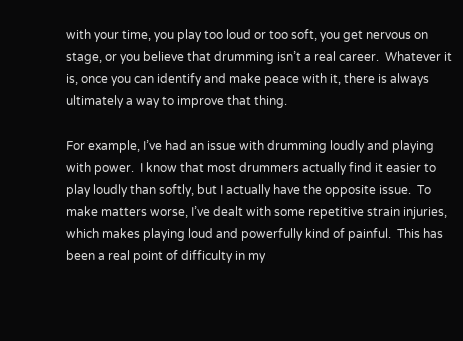with your time, you play too loud or too soft, you get nervous on stage, or you believe that drumming isn’t a real career.  Whatever it is, once you can identify and make peace with it, there is always ultimately a way to improve that thing.

For example, I’ve had an issue with drumming loudly and playing with power.  I know that most drummers actually find it easier to play loudly than softly, but I actually have the opposite issue.  To make matters worse, I’ve dealt with some repetitive strain injuries, which makes playing loud and powerfully kind of painful.  This has been a real point of difficulty in my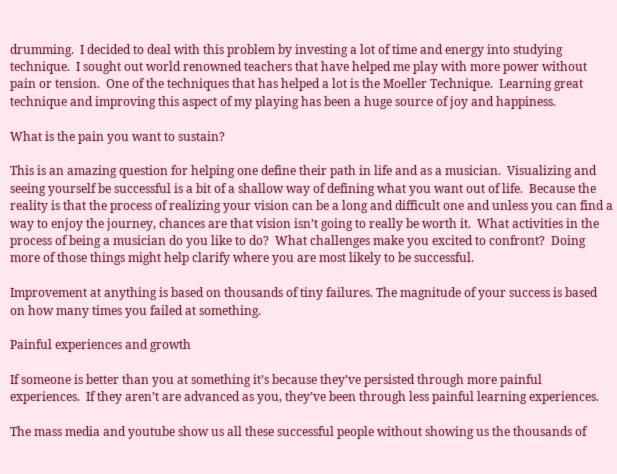drumming.  I decided to deal with this problem by investing a lot of time and energy into studying technique.  I sought out world renowned teachers that have helped me play with more power without pain or tension.  One of the techniques that has helped a lot is the Moeller Technique.  Learning great technique and improving this aspect of my playing has been a huge source of joy and happiness.

What is the pain you want to sustain?

This is an amazing question for helping one define their path in life and as a musician.  Visualizing and seeing yourself be successful is a bit of a shallow way of defining what you want out of life.  Because the reality is that the process of realizing your vision can be a long and difficult one and unless you can find a way to enjoy the journey, chances are that vision isn’t going to really be worth it.  What activities in the process of being a musician do you like to do?  What challenges make you excited to confront?  Doing more of those things might help clarify where you are most likely to be successful.

Improvement at anything is based on thousands of tiny failures. The magnitude of your success is based on how many times you failed at something.

Painful experiences and growth

If someone is better than you at something it’s because they’ve persisted through more painful experiences.  If they aren’t are advanced as you, they’ve been through less painful learning experiences.

The mass media and youtube show us all these successful people without showing us the thousands of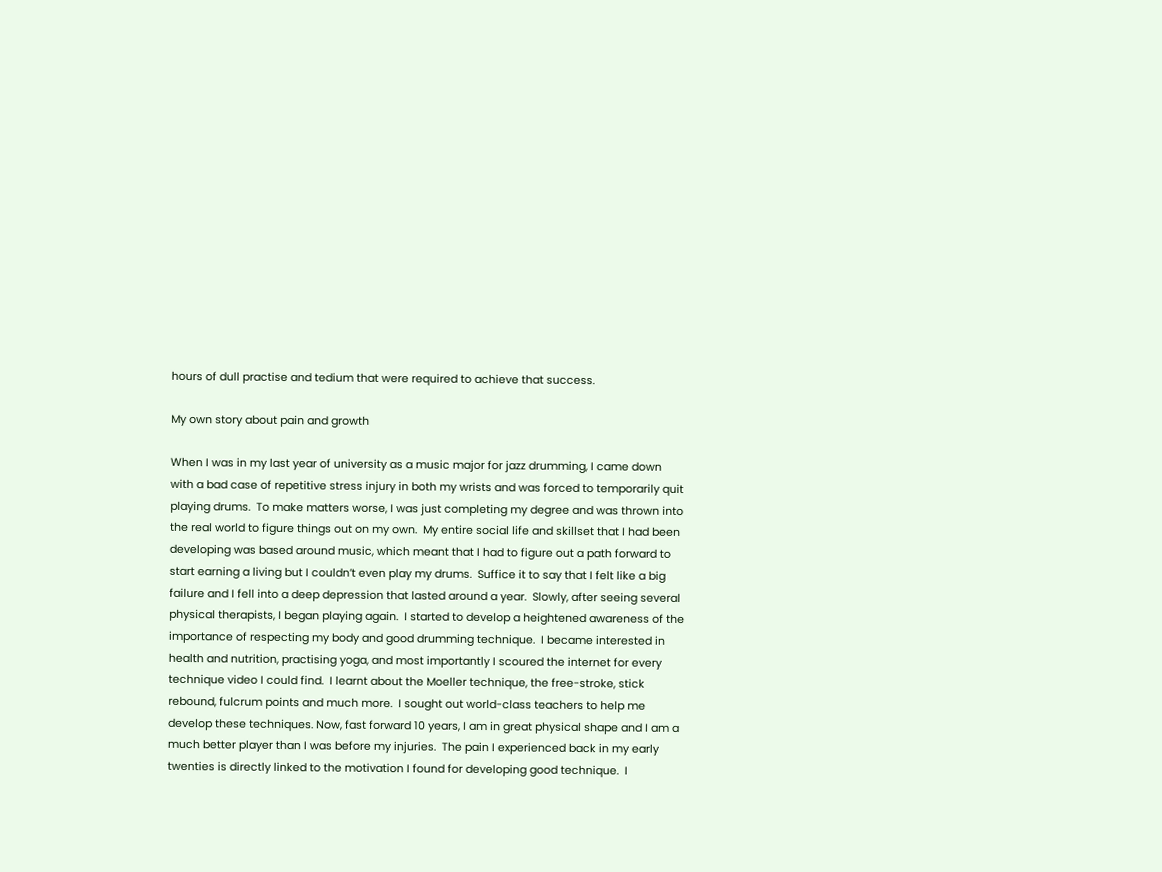hours of dull practise and tedium that were required to achieve that success.

My own story about pain and growth

When I was in my last year of university as a music major for jazz drumming, I came down with a bad case of repetitive stress injury in both my wrists and was forced to temporarily quit playing drums.  To make matters worse, I was just completing my degree and was thrown into the real world to figure things out on my own.  My entire social life and skillset that I had been developing was based around music, which meant that I had to figure out a path forward to start earning a living but I couldn’t even play my drums.  Suffice it to say that I felt like a big failure and I fell into a deep depression that lasted around a year.  Slowly, after seeing several physical therapists, I began playing again.  I started to develop a heightened awareness of the importance of respecting my body and good drumming technique.  I became interested in health and nutrition, practising yoga, and most importantly I scoured the internet for every technique video I could find.  I learnt about the Moeller technique, the free-stroke, stick rebound, fulcrum points and much more.  I sought out world-class teachers to help me develop these techniques. Now, fast forward 10 years, I am in great physical shape and I am a much better player than I was before my injuries.  The pain I experienced back in my early twenties is directly linked to the motivation I found for developing good technique.  I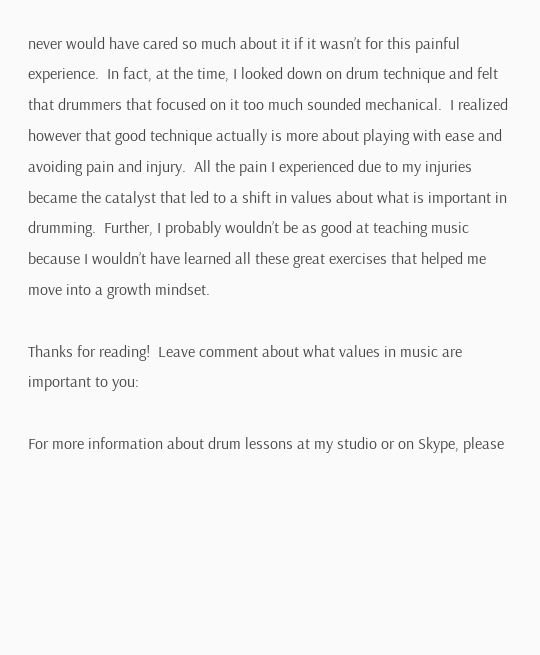never would have cared so much about it if it wasn’t for this painful experience.  In fact, at the time, I looked down on drum technique and felt that drummers that focused on it too much sounded mechanical.  I realized however that good technique actually is more about playing with ease and avoiding pain and injury.  All the pain I experienced due to my injuries became the catalyst that led to a shift in values about what is important in drumming.  Further, I probably wouldn’t be as good at teaching music because I wouldn’t have learned all these great exercises that helped me move into a growth mindset.

Thanks for reading!  Leave comment about what values in music are important to you:

For more information about drum lessons at my studio or on Skype, please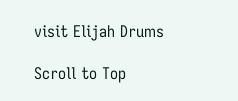visit Elijah Drums

Scroll to Top